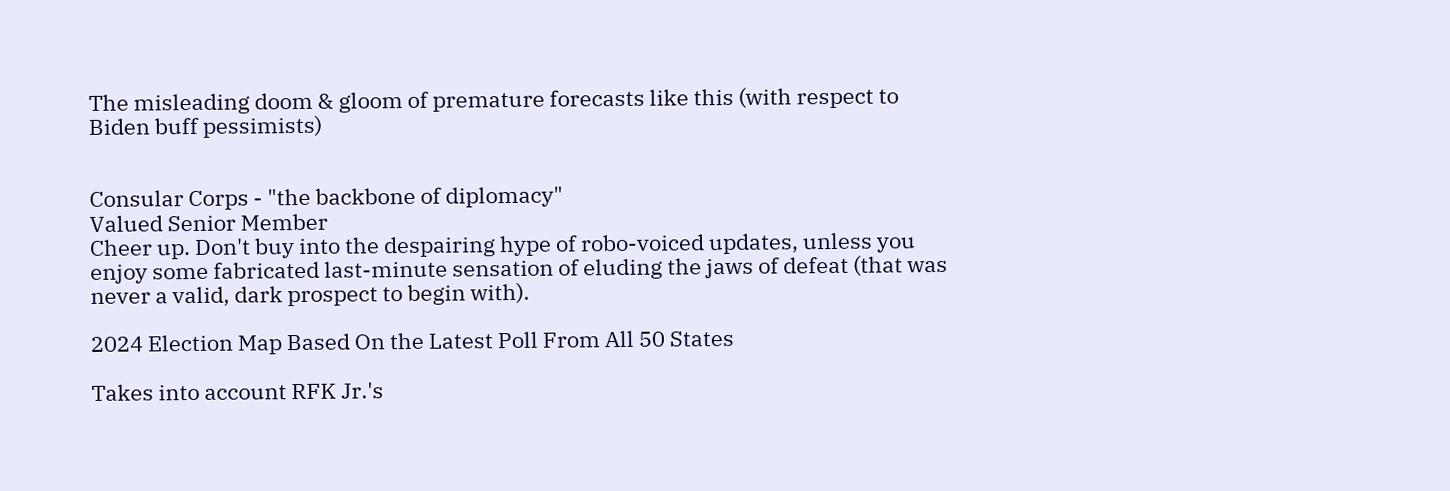The misleading doom & gloom of premature forecasts like this (with respect to Biden buff pessimists)


Consular Corps - "the backbone of diplomacy"
Valued Senior Member
Cheer up. Don't buy into the despairing hype of robo-voiced updates, unless you enjoy some fabricated last-minute sensation of eluding the jaws of defeat (that was never a valid, dark prospect to begin with).

2024 Election Map Based On the Latest Poll From All 50 States

Takes into account RFK Jr.'s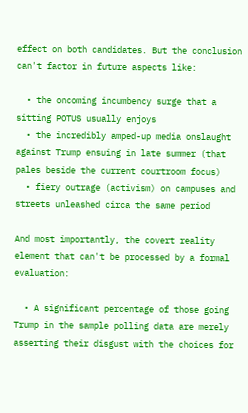effect on both candidates. But the conclusion can't factor in future aspects like:

  • the oncoming incumbency surge that a sitting POTUS usually enjoys
  • the incredibly amped-up media onslaught against Trump ensuing in late summer (that pales beside the current courtroom focus)
  • fiery outrage (activism) on campuses and streets unleashed circa the same period

And most importantly, the covert reality element that can't be processed by a formal evaluation:

  • A significant percentage of those going Trump in the sample polling data are merely asserting their disgust with the choices for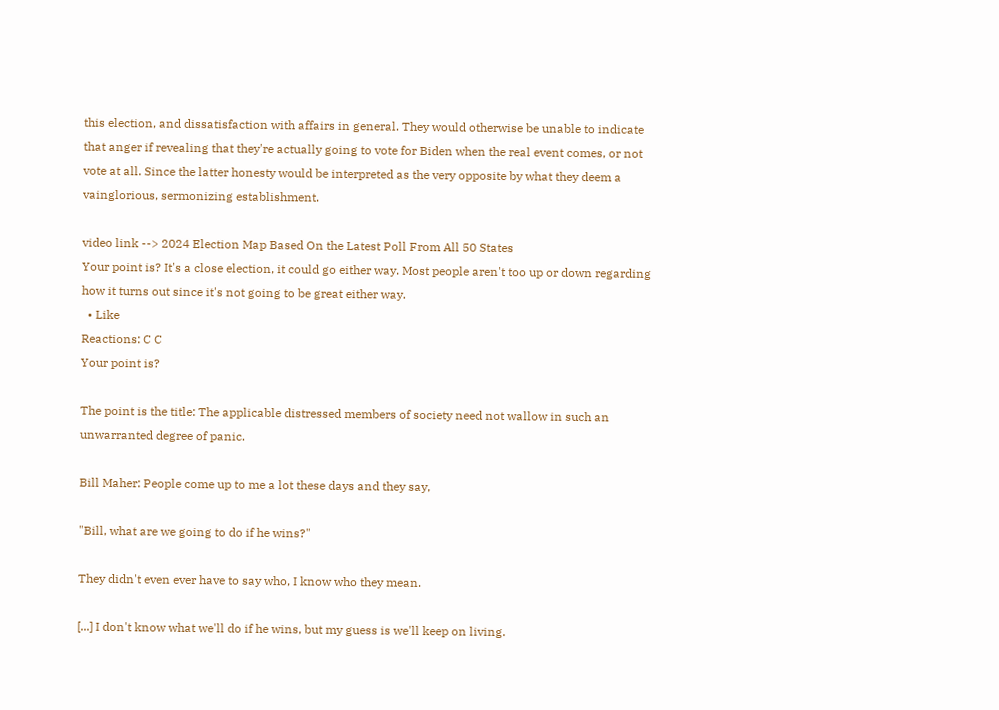this election, and dissatisfaction with affairs in general. They would otherwise be unable to indicate that anger if revealing that they're actually going to vote for Biden when the real event comes, or not vote at all. Since the latter honesty would be interpreted as the very opposite by what they deem a vainglorious, sermonizing establishment.

video link --> 2024 Election Map Based On the Latest Poll From All 50 States
Your point is? It's a close election, it could go either way. Most people aren't too up or down regarding how it turns out since it's not going to be great either way.
  • Like
Reactions: C C
Your point is?

The point is the title: The applicable distressed members of society need not wallow in such an unwarranted degree of panic.

Bill Maher: People come up to me a lot these days and they say,

"Bill, what are we going to do if he wins?"

They didn't even ever have to say who, I know who they mean.

[...] I don't know what we'll do if he wins, but my guess is we'll keep on living.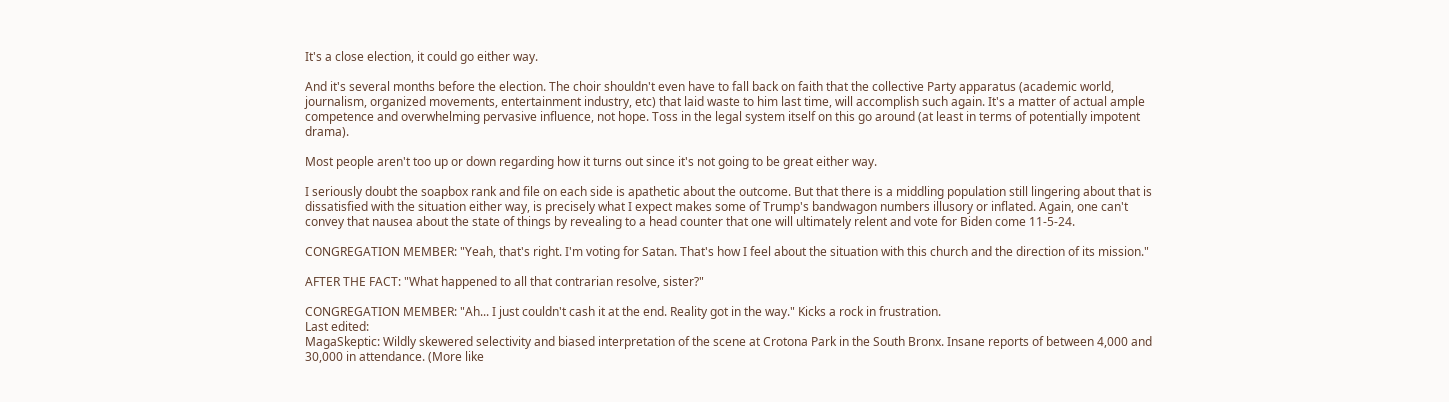It's a close election, it could go either way.

And it's several months before the election. The choir shouldn't even have to fall back on faith that the collective Party apparatus (academic world, journalism, organized movements, entertainment industry, etc) that laid waste to him last time, will accomplish such again. It's a matter of actual ample competence and overwhelming pervasive influence, not hope. Toss in the legal system itself on this go around (at least in terms of potentially impotent drama).

Most people aren't too up or down regarding how it turns out since it's not going to be great either way.

I seriously doubt the soapbox rank and file on each side is apathetic about the outcome. But that there is a middling population still lingering about that is dissatisfied with the situation either way, is precisely what I expect makes some of Trump's bandwagon numbers illusory or inflated. Again, one can't convey that nausea about the state of things by revealing to a head counter that one will ultimately relent and vote for Biden come 11-5-24.

CONGREGATION MEMBER: "Yeah, that's right. I'm voting for Satan. That's how I feel about the situation with this church and the direction of its mission."

AFTER THE FACT: "What happened to all that contrarian resolve, sister?"

CONGREGATION MEMBER: "Ah... I just couldn't cash it at the end. Reality got in the way." Kicks a rock in frustration.
Last edited:
MagaSkeptic: Wildly skewered selectivity and biased interpretation of the scene at Crotona Park in the South Bronx. Insane reports of between 4,000 and 30,000 in attendance. (More like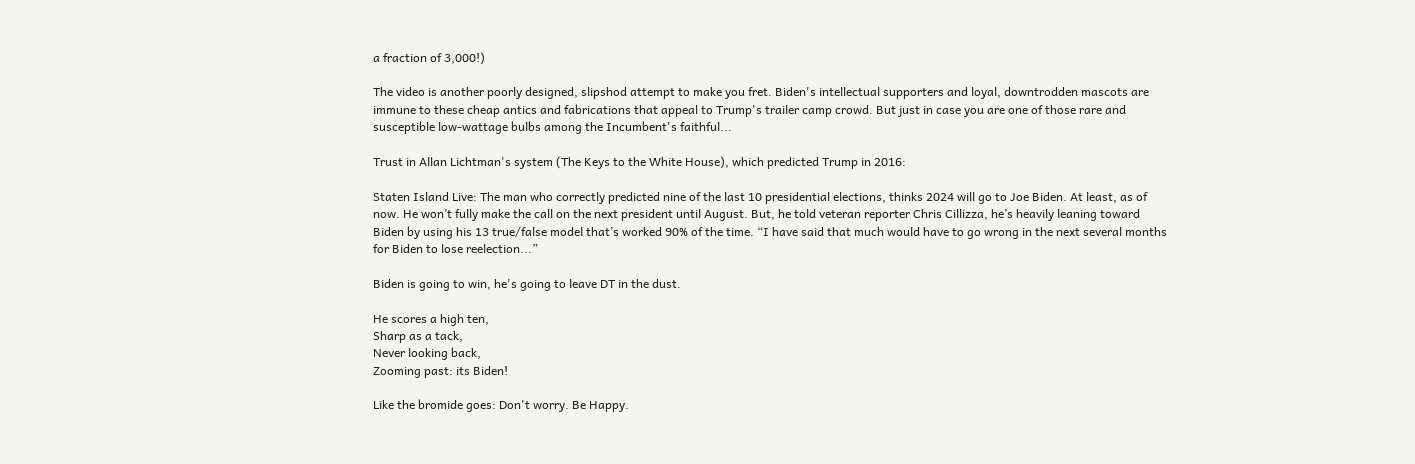a fraction of 3,000!)

The video is another poorly designed, slipshod attempt to make you fret. Biden's intellectual supporters and loyal, downtrodden mascots are immune to these cheap antics and fabrications that appeal to Trump's trailer camp crowd. But just in case you are one of those rare and susceptible low-wattage bulbs among the Incumbent's faithful...

Trust in Allan Lichtman's system (The Keys to the White House), which predicted Trump in 2016:

Staten Island Live: The man who correctly predicted nine of the last 10 presidential elections, thinks 2024 will go to Joe Biden. At least, as of now. He won’t fully make the call on the next president until August. But, he told veteran reporter Chris Cillizza, he’s heavily leaning toward Biden by using his 13 true/false model that’s worked 90% of the time. “I have said that much would have to go wrong in the next several months for Biden to lose reelection...”

Biden is going to win, he's going to leave DT in the dust.

He scores a high ten,
Sharp as a tack,
Never looking back,
Zooming past: its Biden!

Like the bromide goes: Don't worry. Be Happy.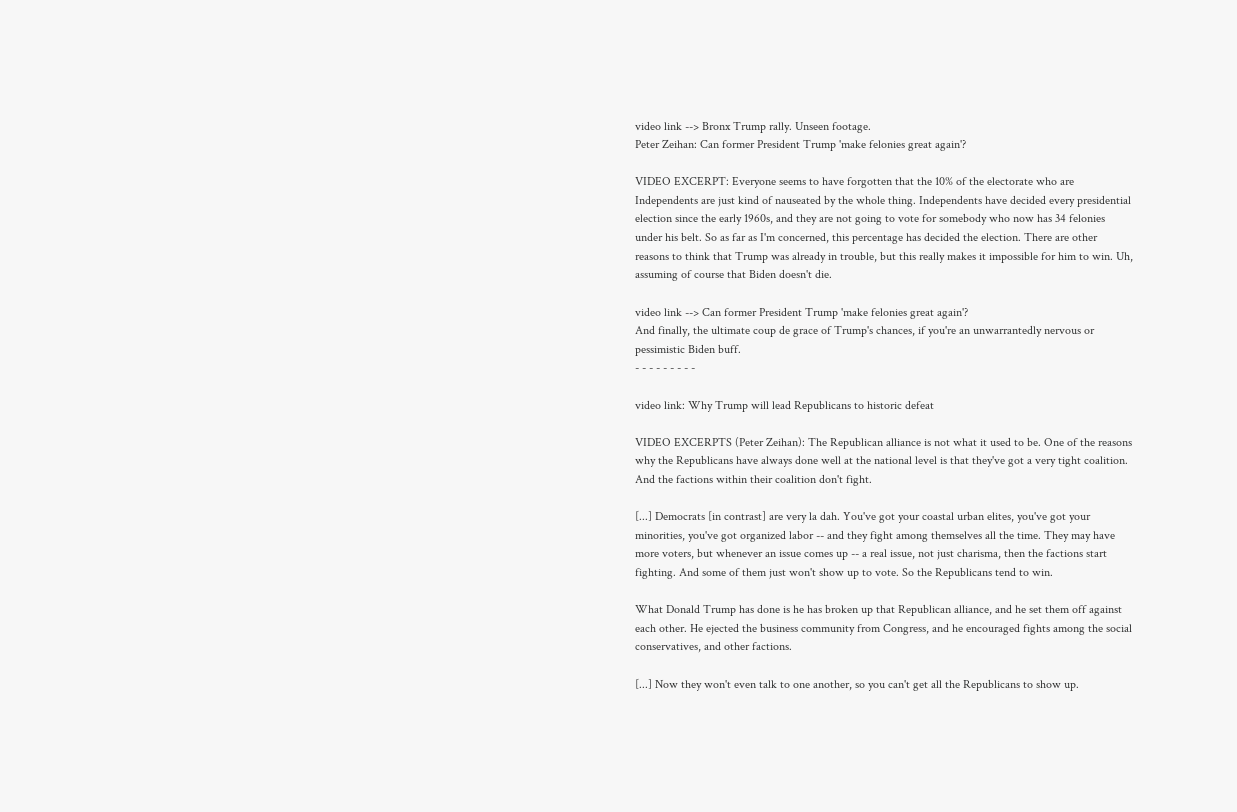video link --> Bronx Trump rally. Unseen footage.
Peter Zeihan: Can former President Trump 'make felonies great again'?

VIDEO EXCERPT: Everyone seems to have forgotten that the 10% of the electorate who are Independents are just kind of nauseated by the whole thing. Independents have decided every presidential election since the early 1960s, and they are not going to vote for somebody who now has 34 felonies under his belt. So as far as I'm concerned, this percentage has decided the election. There are other reasons to think that Trump was already in trouble, but this really makes it impossible for him to win. Uh, assuming of course that Biden doesn't die.

video link --> Can former President Trump 'make felonies great again'?
And finally, the ultimate coup de grace of Trump's chances, if you're an unwarrantedly nervous or pessimistic Biden buff.
- - - - - - - - -

video link: Why Trump will lead Republicans to historic defeat

VIDEO EXCERPTS (Peter Zeihan): The Republican alliance is not what it used to be. One of the reasons why the Republicans have always done well at the national level is that they've got a very tight coalition. And the factions within their coalition don't fight.

[...] Democrats [in contrast] are very la dah. You've got your coastal urban elites, you've got your minorities, you've got organized labor -- and they fight among themselves all the time. They may have more voters, but whenever an issue comes up -- a real issue, not just charisma, then the factions start fighting. And some of them just won't show up to vote. So the Republicans tend to win.

What Donald Trump has done is he has broken up that Republican alliance, and he set them off against each other. He ejected the business community from Congress, and he encouraged fights among the social conservatives, and other factions.

[...] Now they won't even talk to one another, so you can't get all the Republicans to show up.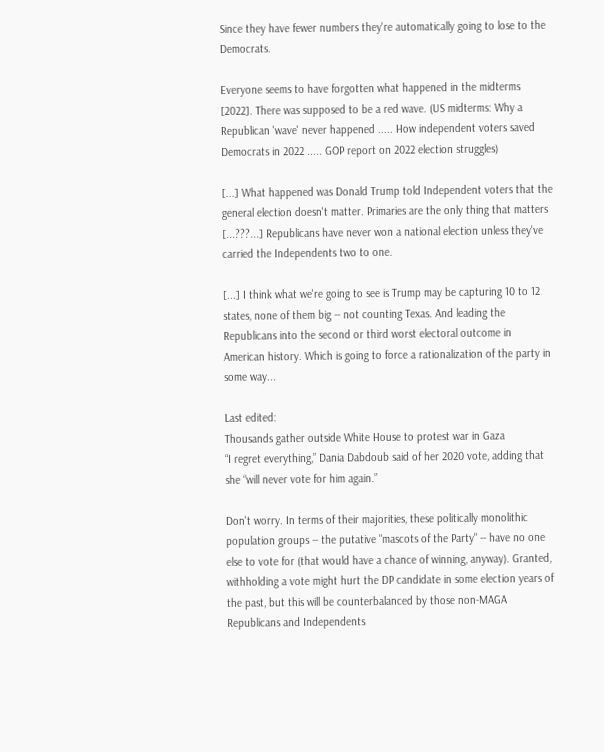Since they have fewer numbers they're automatically going to lose to the Democrats.

Everyone seems to have forgotten what happened in the midterms [2022]. There was supposed to be a red wave. (US midterms: Why a Republican 'wave' never happened ..... How independent voters saved Democrats in 2022 ..... GOP report on 2022 election struggles)

[...] What happened was Donald Trump told Independent voters that the general election doesn't matter. Primaries are the only thing that matters [...???...] Republicans have never won a national election unless they've carried the Independents two to one.

[...] I think what we're going to see is Trump may be capturing 10 to 12 states, none of them big -- not counting Texas. And leading the Republicans into the second or third worst electoral outcome in American history. Which is going to force a rationalization of the party in some way...

Last edited:
Thousands gather outside White House to protest war in Gaza
“I regret everything,” Dania Dabdoub said of her 2020 vote, adding that she “will never vote for him again.”

Don't worry. In terms of their majorities, these politically monolithic population groups -- the putative "mascots of the Party" -- have no one else to vote for (that would have a chance of winning, anyway). Granted, withholding a vote might hurt the DP candidate in some election years of the past, but this will be counterbalanced by those non-MAGA Republicans and Independents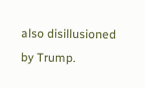also disillusioned by Trump.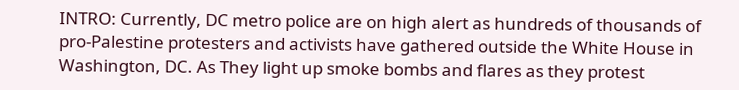INTRO: Currently, DC metro police are on high alert as hundreds of thousands of pro-Palestine protesters and activists have gathered outside the White House in Washington, DC. As They light up smoke bombs and flares as they protest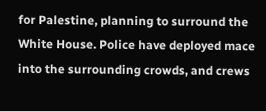for Palestine, planning to surround the White House. Police have deployed mace into the surrounding crowds, and crews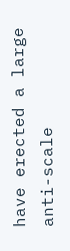have erected a large anti-scale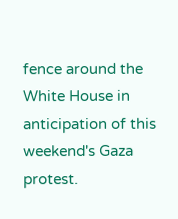fence around the White House in anticipation of this weekend's Gaza protest.